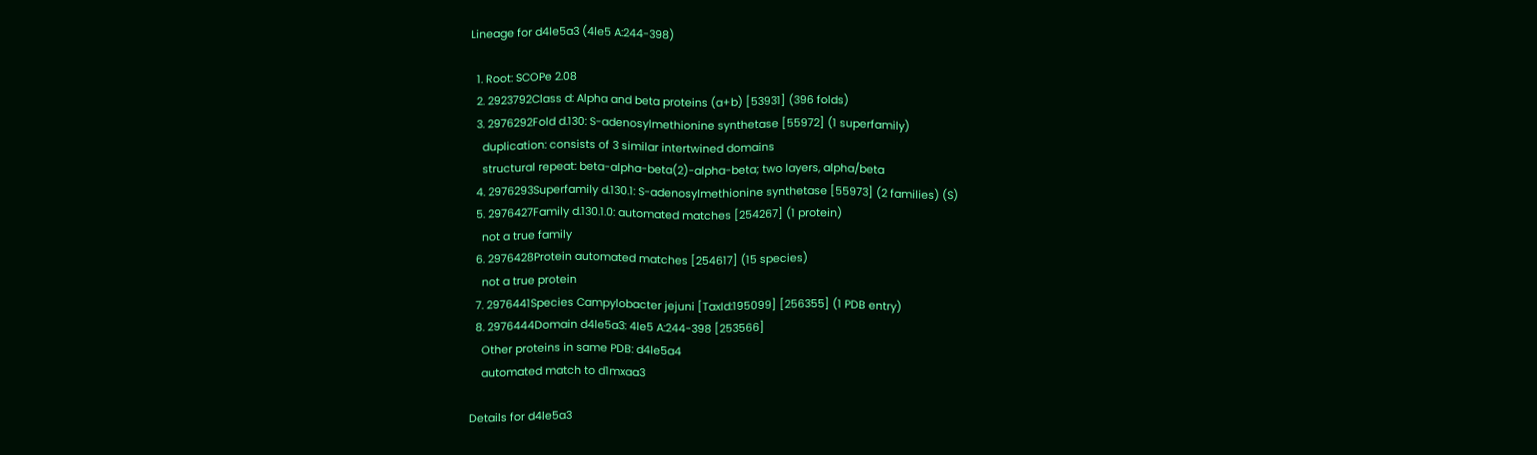Lineage for d4le5a3 (4le5 A:244-398)

  1. Root: SCOPe 2.08
  2. 2923792Class d: Alpha and beta proteins (a+b) [53931] (396 folds)
  3. 2976292Fold d.130: S-adenosylmethionine synthetase [55972] (1 superfamily)
    duplication: consists of 3 similar intertwined domains
    structural repeat: beta-alpha-beta(2)-alpha-beta; two layers, alpha/beta
  4. 2976293Superfamily d.130.1: S-adenosylmethionine synthetase [55973] (2 families) (S)
  5. 2976427Family d.130.1.0: automated matches [254267] (1 protein)
    not a true family
  6. 2976428Protein automated matches [254617] (15 species)
    not a true protein
  7. 2976441Species Campylobacter jejuni [TaxId:195099] [256355] (1 PDB entry)
  8. 2976444Domain d4le5a3: 4le5 A:244-398 [253566]
    Other proteins in same PDB: d4le5a4
    automated match to d1mxaa3

Details for d4le5a3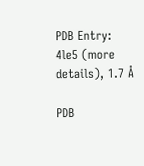PDB Entry: 4le5 (more details), 1.7 Å

PDB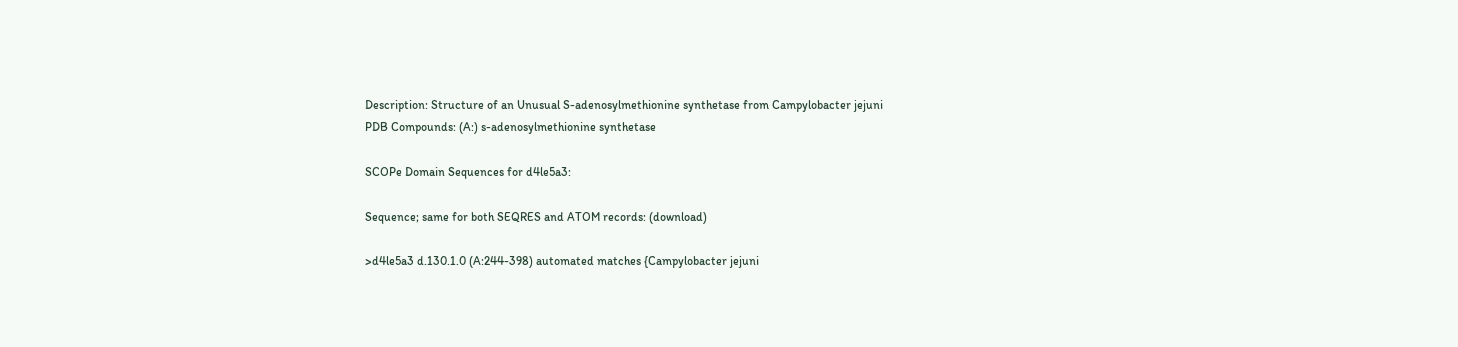Description: Structure of an Unusual S-adenosylmethionine synthetase from Campylobacter jejuni
PDB Compounds: (A:) s-adenosylmethionine synthetase

SCOPe Domain Sequences for d4le5a3:

Sequence; same for both SEQRES and ATOM records: (download)

>d4le5a3 d.130.1.0 (A:244-398) automated matches {Campylobacter jejuni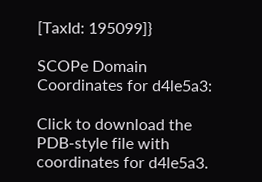[TaxId: 195099]}

SCOPe Domain Coordinates for d4le5a3:

Click to download the PDB-style file with coordinates for d4le5a3.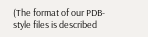(The format of our PDB-style files is described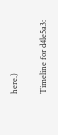here.)

Timeline for d4le5a3: